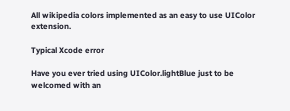All wikipedia colors implemented as an easy to use UIColor extension.

Typical Xcode error

Have you ever tried using UIColor.lightBlue just to be welcomed with an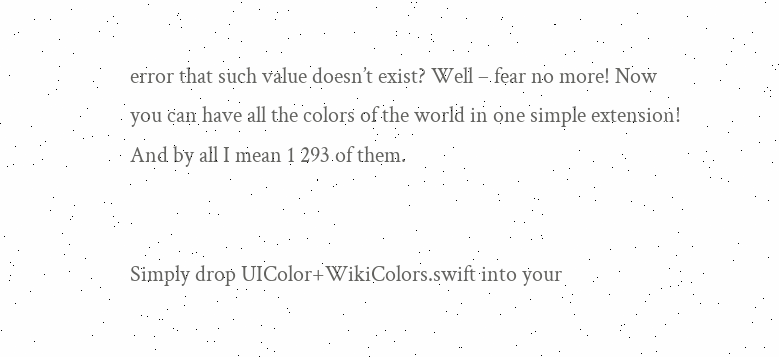error that such value doesn’t exist? Well – fear no more! Now you can have all the colors of the world in one simple extension! And by all I mean 1 293 of them.


Simply drop UIColor+WikiColors.swift into your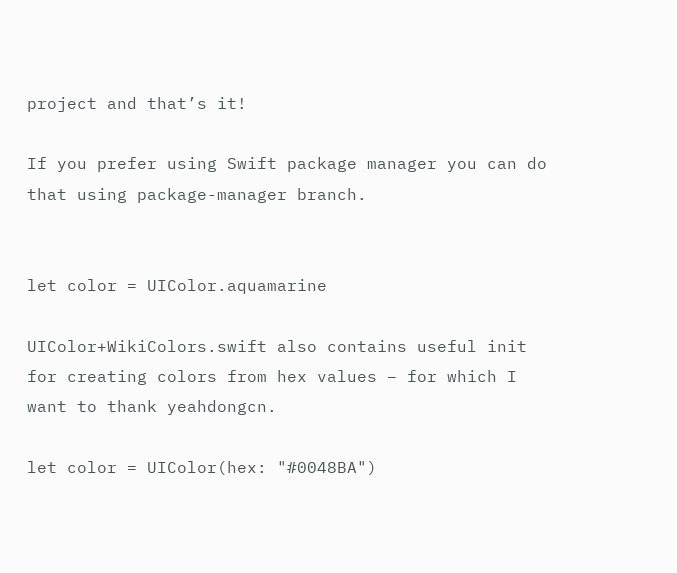project and that’s it!

If you prefer using Swift package manager you can do that using package-manager branch.


let color = UIColor.aquamarine

UIColor+WikiColors.swift also contains useful init for creating colors from hex values – for which I want to thank yeahdongcn.

let color = UIColor(hex: "#0048BA")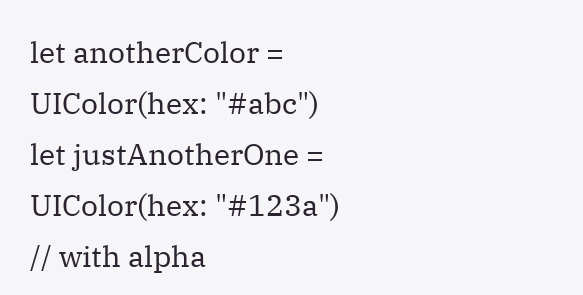let anotherColor = UIColor(hex: "#abc")
let justAnotherOne = UIColor(hex: "#123a") // with alpha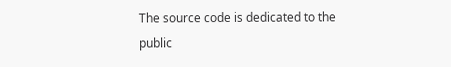The source code is dedicated to the public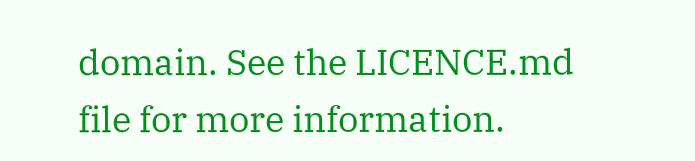domain. See the LICENCE.md file for more information.